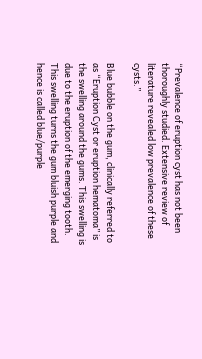“Prevalence of eruption cyst has not been thoroughly studied. Extensive review of literature revealed low prevalence of these cysts.”

Blue bubble on the gum, clinically referred to as “Eruption Cyst or eruption hematoma” is the swelling around the gums. This swelling is due to the eruption of the emerging tooth. This swelling turns the gum bluish purple and hence is called blue/purple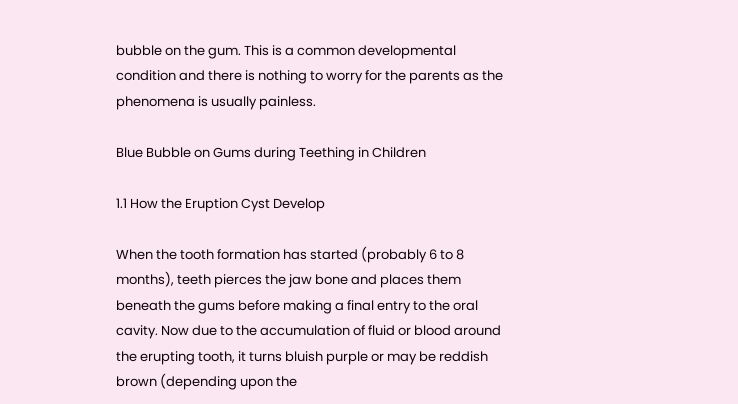bubble on the gum. This is a common developmental condition and there is nothing to worry for the parents as the phenomena is usually painless.

Blue Bubble on Gums during Teething in Children

1.1 How the Eruption Cyst Develop

When the tooth formation has started (probably 6 to 8 months), teeth pierces the jaw bone and places them beneath the gums before making a final entry to the oral cavity. Now due to the accumulation of fluid or blood around the erupting tooth, it turns bluish purple or may be reddish brown (depending upon the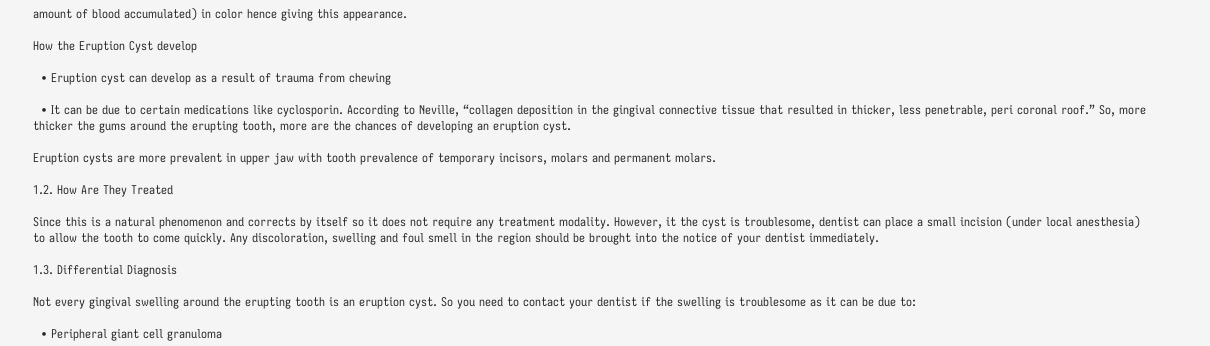amount of blood accumulated) in color hence giving this appearance.

How the Eruption Cyst develop

  • Eruption cyst can develop as a result of trauma from chewing

  • It can be due to certain medications like cyclosporin. According to Neville, “collagen deposition in the gingival connective tissue that resulted in thicker, less penetrable, peri coronal roof.” So, more thicker the gums around the erupting tooth, more are the chances of developing an eruption cyst.

Eruption cysts are more prevalent in upper jaw with tooth prevalence of temporary incisors, molars and permanent molars.

1.2. How Are They Treated

Since this is a natural phenomenon and corrects by itself so it does not require any treatment modality. However, it the cyst is troublesome, dentist can place a small incision (under local anesthesia) to allow the tooth to come quickly. Any discoloration, swelling and foul smell in the region should be brought into the notice of your dentist immediately.

1.3. Differential Diagnosis

Not every gingival swelling around the erupting tooth is an eruption cyst. So you need to contact your dentist if the swelling is troublesome as it can be due to:

  • Peripheral giant cell granuloma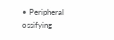• Peripheral ossifying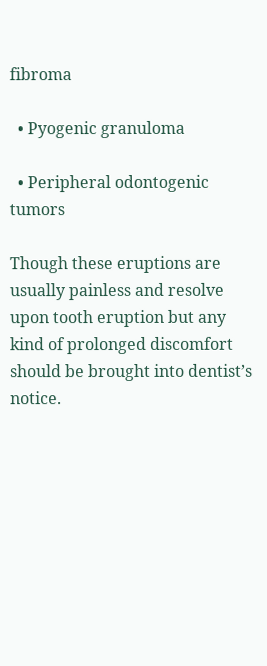fibroma

  • Pyogenic granuloma

  • Peripheral odontogenic tumors

Though these eruptions are usually painless and resolve upon tooth eruption but any kind of prolonged discomfort should be brought into dentist’s notice.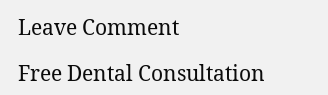Leave Comment

Free Dental Consultation